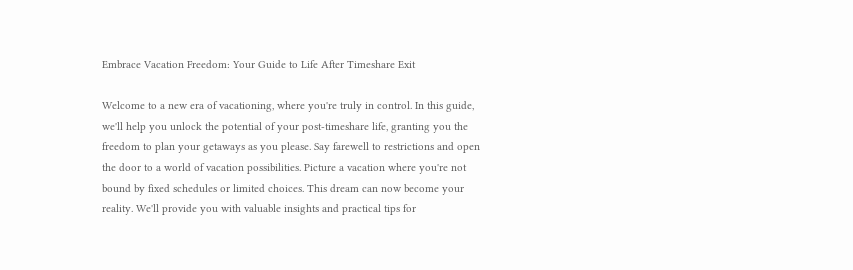Embrace Vacation Freedom: Your Guide to Life After Timeshare Exit

Welcome to a new era of vacationing, where you're truly in control. In this guide, we'll help you unlock the potential of your post-timeshare life, granting you the freedom to plan your getaways as you please. Say farewell to restrictions and open the door to a world of vacation possibilities. Picture a vacation where you're not bound by fixed schedules or limited choices. This dream can now become your reality. We'll provide you with valuable insights and practical tips for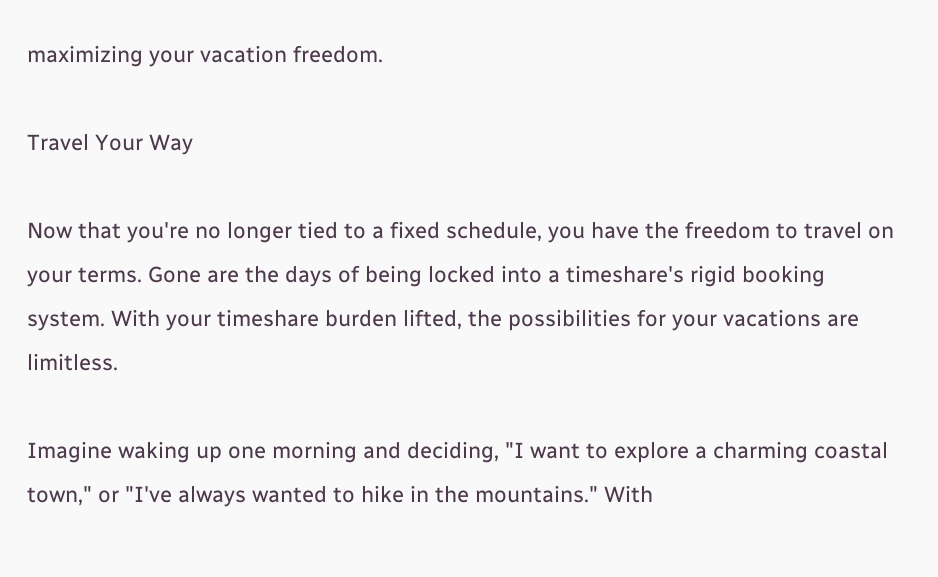maximizing your vacation freedom.

Travel Your Way

Now that you're no longer tied to a fixed schedule, you have the freedom to travel on your terms. Gone are the days of being locked into a timeshare's rigid booking system. With your timeshare burden lifted, the possibilities for your vacations are limitless.

Imagine waking up one morning and deciding, "I want to explore a charming coastal town," or "I've always wanted to hike in the mountains." With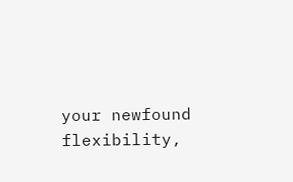your newfound flexibility,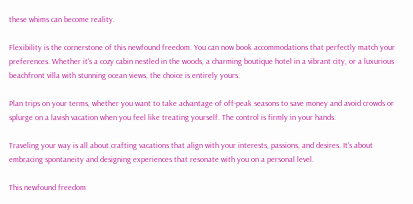these whims can become reality.

Flexibility is the cornerstone of this newfound freedom. You can now book accommodations that perfectly match your preferences. Whether it's a cozy cabin nestled in the woods, a charming boutique hotel in a vibrant city, or a luxurious beachfront villa with stunning ocean views, the choice is entirely yours.

Plan trips on your terms, whether you want to take advantage of off-peak seasons to save money and avoid crowds or splurge on a lavish vacation when you feel like treating yourself. The control is firmly in your hands.

Traveling your way is all about crafting vacations that align with your interests, passions, and desires. It's about embracing spontaneity and designing experiences that resonate with you on a personal level.

This newfound freedom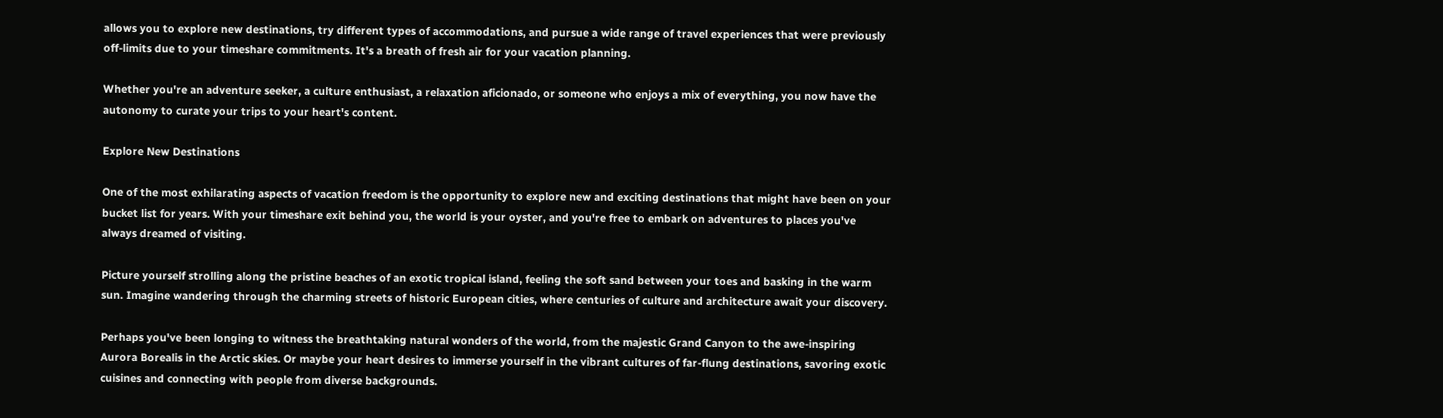allows you to explore new destinations, try different types of accommodations, and pursue a wide range of travel experiences that were previously off-limits due to your timeshare commitments. It's a breath of fresh air for your vacation planning.

Whether you're an adventure seeker, a culture enthusiast, a relaxation aficionado, or someone who enjoys a mix of everything, you now have the autonomy to curate your trips to your heart's content.

Explore New Destinations

One of the most exhilarating aspects of vacation freedom is the opportunity to explore new and exciting destinations that might have been on your bucket list for years. With your timeshare exit behind you, the world is your oyster, and you're free to embark on adventures to places you've always dreamed of visiting.

Picture yourself strolling along the pristine beaches of an exotic tropical island, feeling the soft sand between your toes and basking in the warm sun. Imagine wandering through the charming streets of historic European cities, where centuries of culture and architecture await your discovery.

Perhaps you've been longing to witness the breathtaking natural wonders of the world, from the majestic Grand Canyon to the awe-inspiring Aurora Borealis in the Arctic skies. Or maybe your heart desires to immerse yourself in the vibrant cultures of far-flung destinations, savoring exotic cuisines and connecting with people from diverse backgrounds.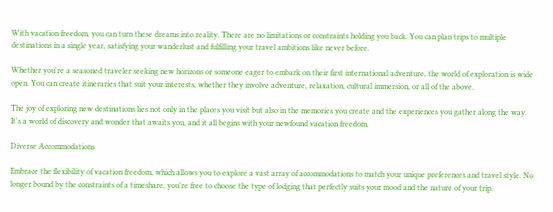With vacation freedom, you can turn these dreams into reality. There are no limitations or constraints holding you back. You can plan trips to multiple destinations in a single year, satisfying your wanderlust and fulfilling your travel ambitions like never before.

Whether you're a seasoned traveler seeking new horizons or someone eager to embark on their first international adventure, the world of exploration is wide open. You can create itineraries that suit your interests, whether they involve adventure, relaxation, cultural immersion, or all of the above.

The joy of exploring new destinations lies not only in the places you visit but also in the memories you create and the experiences you gather along the way. It's a world of discovery and wonder that awaits you, and it all begins with your newfound vacation freedom.

Diverse Accommodations

Embrace the flexibility of vacation freedom, which allows you to explore a vast array of accommodations to match your unique preferences and travel style. No longer bound by the constraints of a timeshare, you're free to choose the type of lodging that perfectly suits your mood and the nature of your trip.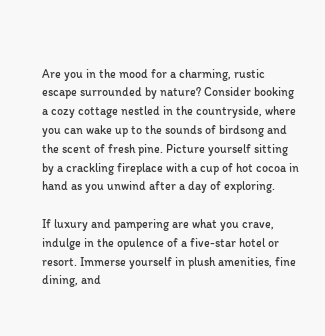Are you in the mood for a charming, rustic escape surrounded by nature? Consider booking a cozy cottage nestled in the countryside, where you can wake up to the sounds of birdsong and the scent of fresh pine. Picture yourself sitting by a crackling fireplace with a cup of hot cocoa in hand as you unwind after a day of exploring.

If luxury and pampering are what you crave, indulge in the opulence of a five-star hotel or resort. Immerse yourself in plush amenities, fine dining, and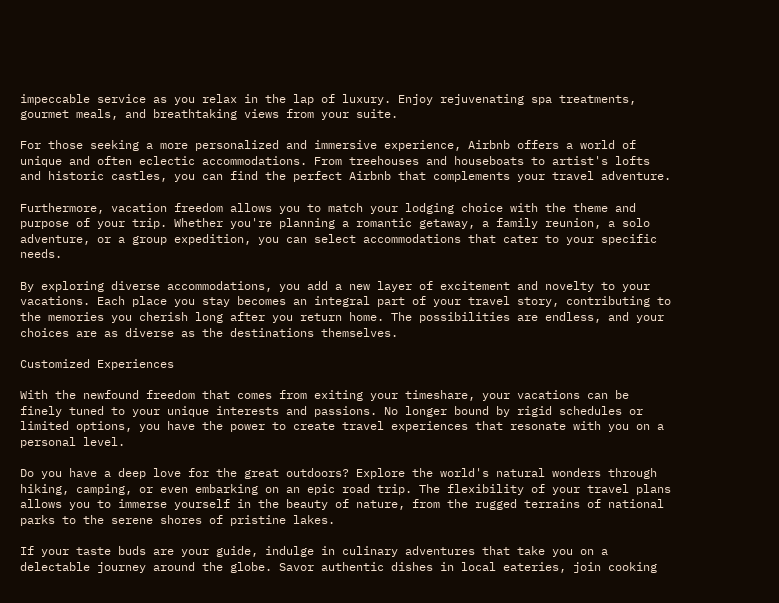impeccable service as you relax in the lap of luxury. Enjoy rejuvenating spa treatments, gourmet meals, and breathtaking views from your suite.

For those seeking a more personalized and immersive experience, Airbnb offers a world of unique and often eclectic accommodations. From treehouses and houseboats to artist's lofts and historic castles, you can find the perfect Airbnb that complements your travel adventure.

Furthermore, vacation freedom allows you to match your lodging choice with the theme and purpose of your trip. Whether you're planning a romantic getaway, a family reunion, a solo adventure, or a group expedition, you can select accommodations that cater to your specific needs.

By exploring diverse accommodations, you add a new layer of excitement and novelty to your vacations. Each place you stay becomes an integral part of your travel story, contributing to the memories you cherish long after you return home. The possibilities are endless, and your choices are as diverse as the destinations themselves.

Customized Experiences

With the newfound freedom that comes from exiting your timeshare, your vacations can be finely tuned to your unique interests and passions. No longer bound by rigid schedules or limited options, you have the power to create travel experiences that resonate with you on a personal level.

Do you have a deep love for the great outdoors? Explore the world's natural wonders through hiking, camping, or even embarking on an epic road trip. The flexibility of your travel plans allows you to immerse yourself in the beauty of nature, from the rugged terrains of national parks to the serene shores of pristine lakes.

If your taste buds are your guide, indulge in culinary adventures that take you on a delectable journey around the globe. Savor authentic dishes in local eateries, join cooking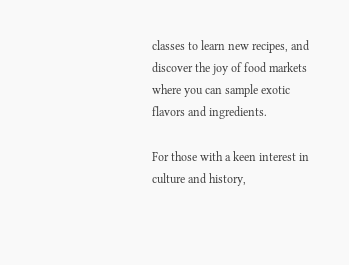classes to learn new recipes, and discover the joy of food markets where you can sample exotic flavors and ingredients.

For those with a keen interest in culture and history,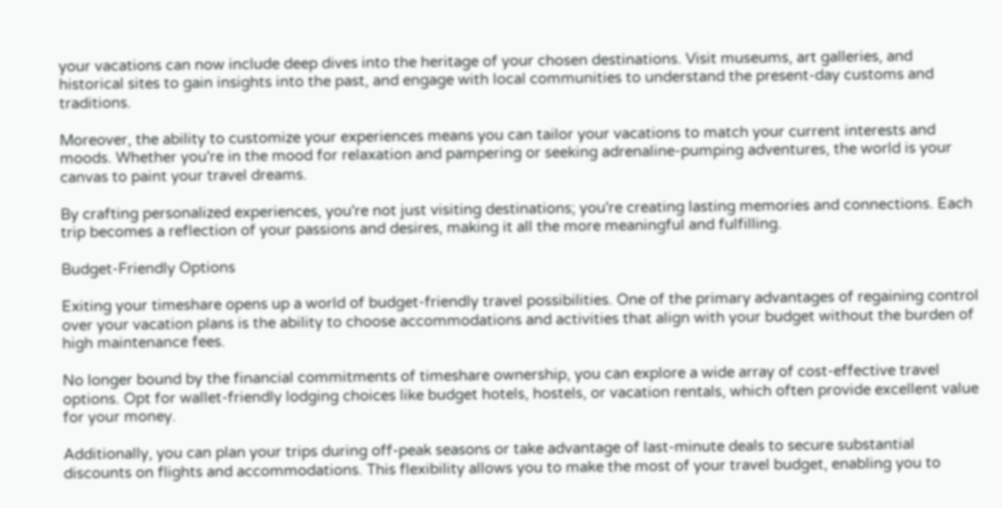your vacations can now include deep dives into the heritage of your chosen destinations. Visit museums, art galleries, and historical sites to gain insights into the past, and engage with local communities to understand the present-day customs and traditions.

Moreover, the ability to customize your experiences means you can tailor your vacations to match your current interests and moods. Whether you're in the mood for relaxation and pampering or seeking adrenaline-pumping adventures, the world is your canvas to paint your travel dreams.

By crafting personalized experiences, you're not just visiting destinations; you're creating lasting memories and connections. Each trip becomes a reflection of your passions and desires, making it all the more meaningful and fulfilling.

Budget-Friendly Options

Exiting your timeshare opens up a world of budget-friendly travel possibilities. One of the primary advantages of regaining control over your vacation plans is the ability to choose accommodations and activities that align with your budget without the burden of high maintenance fees.

No longer bound by the financial commitments of timeshare ownership, you can explore a wide array of cost-effective travel options. Opt for wallet-friendly lodging choices like budget hotels, hostels, or vacation rentals, which often provide excellent value for your money.

Additionally, you can plan your trips during off-peak seasons or take advantage of last-minute deals to secure substantial discounts on flights and accommodations. This flexibility allows you to make the most of your travel budget, enabling you to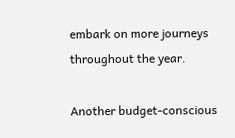embark on more journeys throughout the year.

Another budget-conscious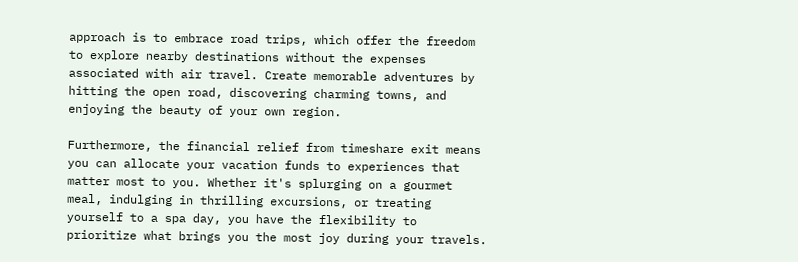approach is to embrace road trips, which offer the freedom to explore nearby destinations without the expenses associated with air travel. Create memorable adventures by hitting the open road, discovering charming towns, and enjoying the beauty of your own region.

Furthermore, the financial relief from timeshare exit means you can allocate your vacation funds to experiences that matter most to you. Whether it's splurging on a gourmet meal, indulging in thrilling excursions, or treating yourself to a spa day, you have the flexibility to prioritize what brings you the most joy during your travels.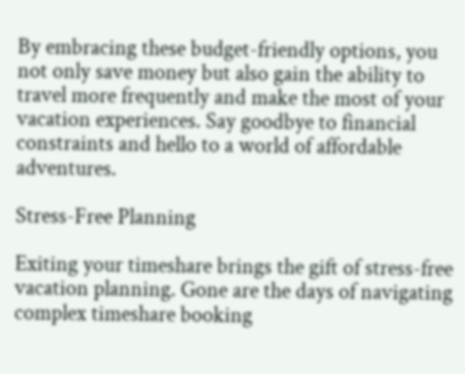By embracing these budget-friendly options, you not only save money but also gain the ability to travel more frequently and make the most of your vacation experiences. Say goodbye to financial constraints and hello to a world of affordable adventures.

Stress-Free Planning

Exiting your timeshare brings the gift of stress-free vacation planning. Gone are the days of navigating complex timeshare booking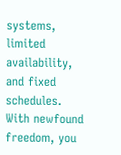systems, limited availability, and fixed schedules. With newfound freedom, you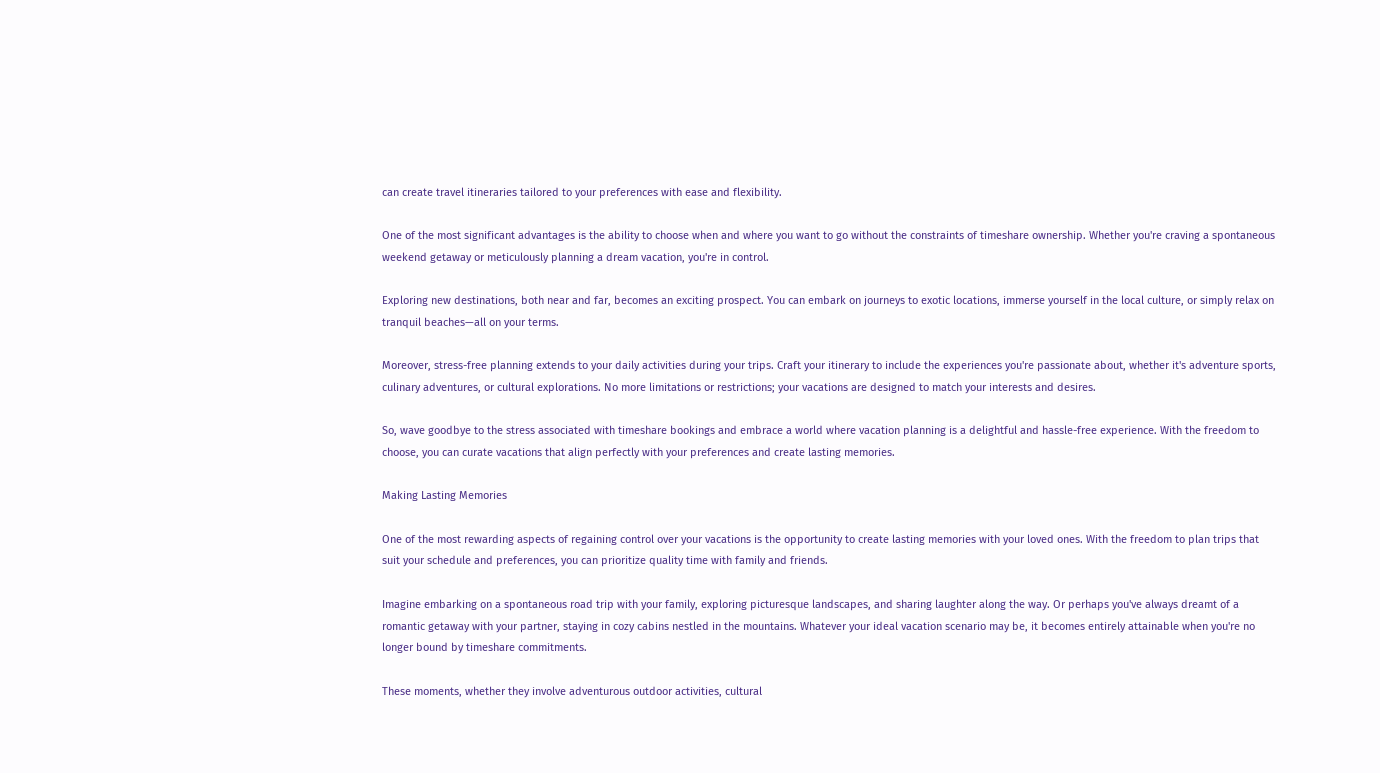can create travel itineraries tailored to your preferences with ease and flexibility.

One of the most significant advantages is the ability to choose when and where you want to go without the constraints of timeshare ownership. Whether you're craving a spontaneous weekend getaway or meticulously planning a dream vacation, you're in control.

Exploring new destinations, both near and far, becomes an exciting prospect. You can embark on journeys to exotic locations, immerse yourself in the local culture, or simply relax on tranquil beaches—all on your terms.

Moreover, stress-free planning extends to your daily activities during your trips. Craft your itinerary to include the experiences you're passionate about, whether it's adventure sports, culinary adventures, or cultural explorations. No more limitations or restrictions; your vacations are designed to match your interests and desires.

So, wave goodbye to the stress associated with timeshare bookings and embrace a world where vacation planning is a delightful and hassle-free experience. With the freedom to choose, you can curate vacations that align perfectly with your preferences and create lasting memories.

Making Lasting Memories

One of the most rewarding aspects of regaining control over your vacations is the opportunity to create lasting memories with your loved ones. With the freedom to plan trips that suit your schedule and preferences, you can prioritize quality time with family and friends.

Imagine embarking on a spontaneous road trip with your family, exploring picturesque landscapes, and sharing laughter along the way. Or perhaps you've always dreamt of a romantic getaway with your partner, staying in cozy cabins nestled in the mountains. Whatever your ideal vacation scenario may be, it becomes entirely attainable when you're no longer bound by timeshare commitments.

These moments, whether they involve adventurous outdoor activities, cultural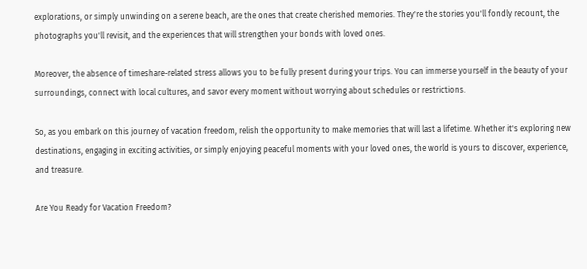explorations, or simply unwinding on a serene beach, are the ones that create cherished memories. They're the stories you'll fondly recount, the photographs you'll revisit, and the experiences that will strengthen your bonds with loved ones.

Moreover, the absence of timeshare-related stress allows you to be fully present during your trips. You can immerse yourself in the beauty of your surroundings, connect with local cultures, and savor every moment without worrying about schedules or restrictions.

So, as you embark on this journey of vacation freedom, relish the opportunity to make memories that will last a lifetime. Whether it's exploring new destinations, engaging in exciting activities, or simply enjoying peaceful moments with your loved ones, the world is yours to discover, experience, and treasure.

Are You Ready for Vacation Freedom?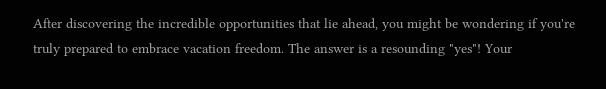After discovering the incredible opportunities that lie ahead, you might be wondering if you're truly prepared to embrace vacation freedom. The answer is a resounding "yes"! Your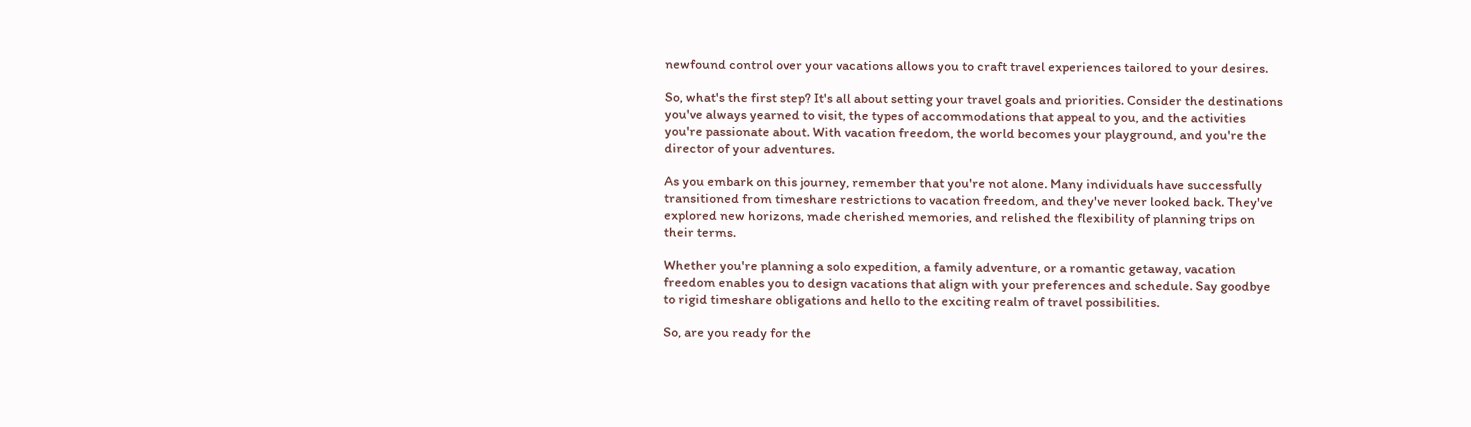newfound control over your vacations allows you to craft travel experiences tailored to your desires.

So, what's the first step? It's all about setting your travel goals and priorities. Consider the destinations you've always yearned to visit, the types of accommodations that appeal to you, and the activities you're passionate about. With vacation freedom, the world becomes your playground, and you're the director of your adventures.

As you embark on this journey, remember that you're not alone. Many individuals have successfully transitioned from timeshare restrictions to vacation freedom, and they've never looked back. They've explored new horizons, made cherished memories, and relished the flexibility of planning trips on their terms.

Whether you're planning a solo expedition, a family adventure, or a romantic getaway, vacation freedom enables you to design vacations that align with your preferences and schedule. Say goodbye to rigid timeshare obligations and hello to the exciting realm of travel possibilities.

So, are you ready for the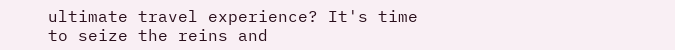ultimate travel experience? It's time to seize the reins and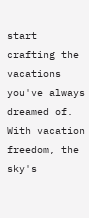start crafting the vacations you've always dreamed of. With vacation freedom, the sky's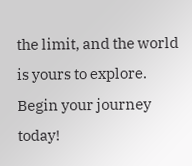the limit, and the world is yours to explore. Begin your journey today!